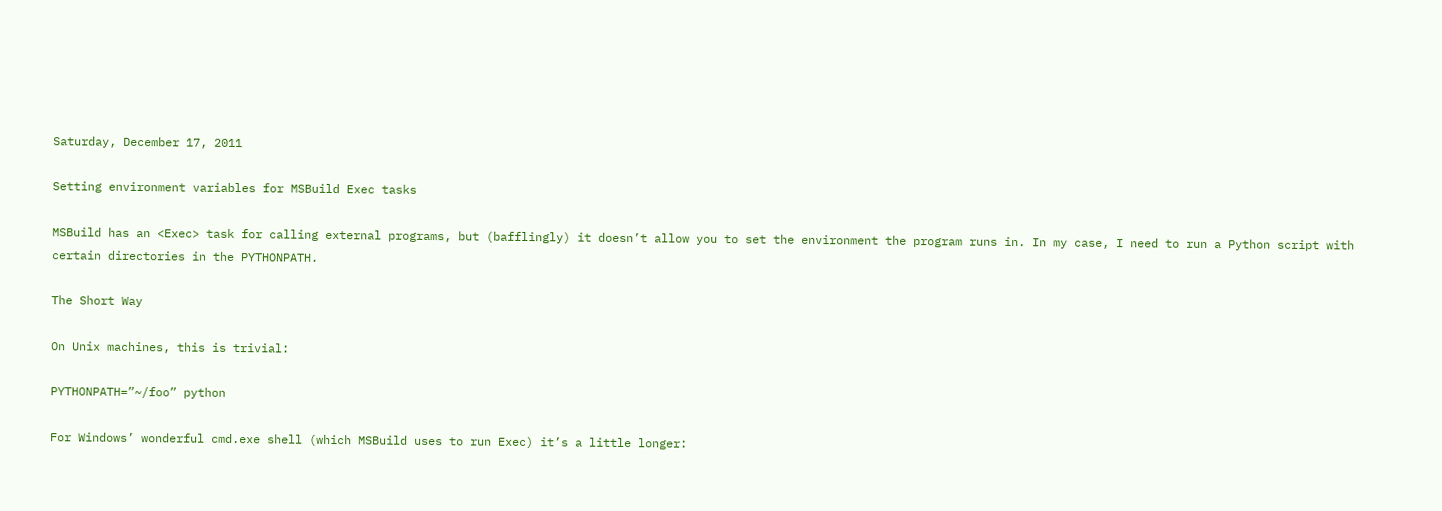Saturday, December 17, 2011

Setting environment variables for MSBuild Exec tasks

MSBuild has an <Exec> task for calling external programs, but (bafflingly) it doesn’t allow you to set the environment the program runs in. In my case, I need to run a Python script with certain directories in the PYTHONPATH.

The Short Way

On Unix machines, this is trivial:

PYTHONPATH=”~/foo” python

For Windows’ wonderful cmd.exe shell (which MSBuild uses to run Exec) it’s a little longer: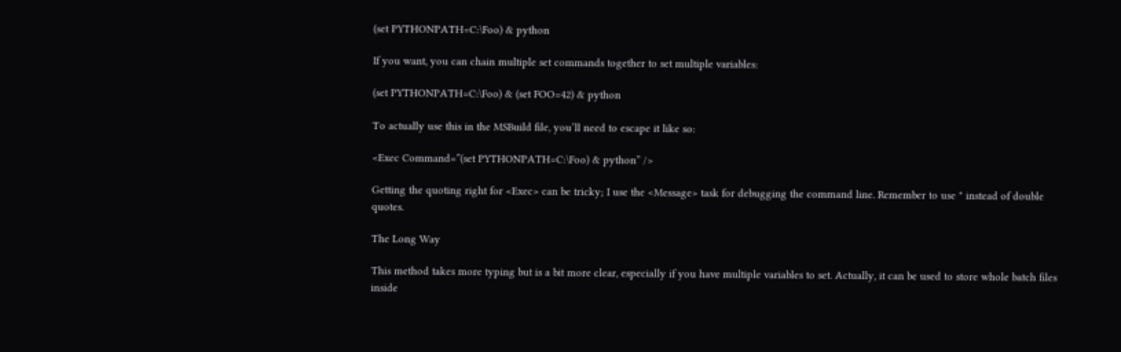(set PYTHONPATH=C:\Foo) & python

If you want, you can chain multiple set commands together to set multiple variables:

(set PYTHONPATH=C:\Foo) & (set FOO=42) & python

To actually use this in the MSBuild file, you’ll need to escape it like so:

<Exec Command=”(set PYTHONPATH=C:\Foo) & python” />

Getting the quoting right for <Exec> can be tricky; I use the <Message> task for debugging the command line. Remember to use " instead of double quotes.

The Long Way

This method takes more typing but is a bit more clear, especially if you have multiple variables to set. Actually, it can be used to store whole batch files inside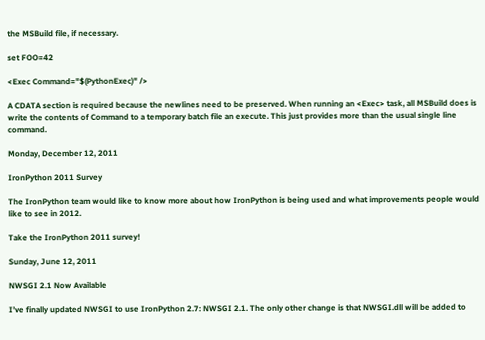the MSBuild file, if necessary.

set FOO=42

<Exec Command="$(PythonExec)" />

A CDATA section is required because the newlines need to be preserved. When running an <Exec> task, all MSBuild does is write the contents of Command to a temporary batch file an execute. This just provides more than the usual single line command.

Monday, December 12, 2011

IronPython 2011 Survey

The IronPython team would like to know more about how IronPython is being used and what improvements people would like to see in 2012.

Take the IronPython 2011 survey!

Sunday, June 12, 2011

NWSGI 2.1 Now Available

I’ve finally updated NWSGI to use IronPython 2.7: NWSGI 2.1. The only other change is that NWSGI.dll will be added to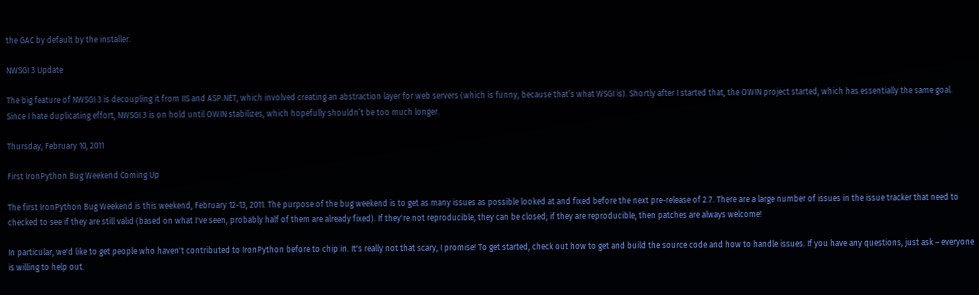the GAC by default by the installer.

NWSGI 3 Update

The big feature of NWSGI 3 is decoupling it from IIS and ASP.NET, which involved creating an abstraction layer for web servers (which is funny, because that’s what WSGI is). Shortly after I started that, the OWIN project started, which has essentially the same goal. Since I hate duplicating effort, NWSGI 3 is on hold until OWIN stabilizes, which hopefully shouldn’t be too much longer.

Thursday, February 10, 2011

First IronPython Bug Weekend Coming Up

The first IronPython Bug Weekend is this weekend, February 12-13, 2011. The purpose of the bug weekend is to get as many issues as possible looked at and fixed before the next pre-release of 2.7. There are a large number of issues in the issue tracker that need to checked to see if they are still valid (based on what I've seen, probably half of them are already fixed). If they're not reproducible, they can be closed; if they are reproducible, then patches are always welcome!

In particular, we'd like to get people who haven't contributed to IronPython before to chip in. It's really not that scary, I promise! To get started, check out how to get and build the source code and how to handle issues. If you have any questions, just ask – everyone is willing to help out.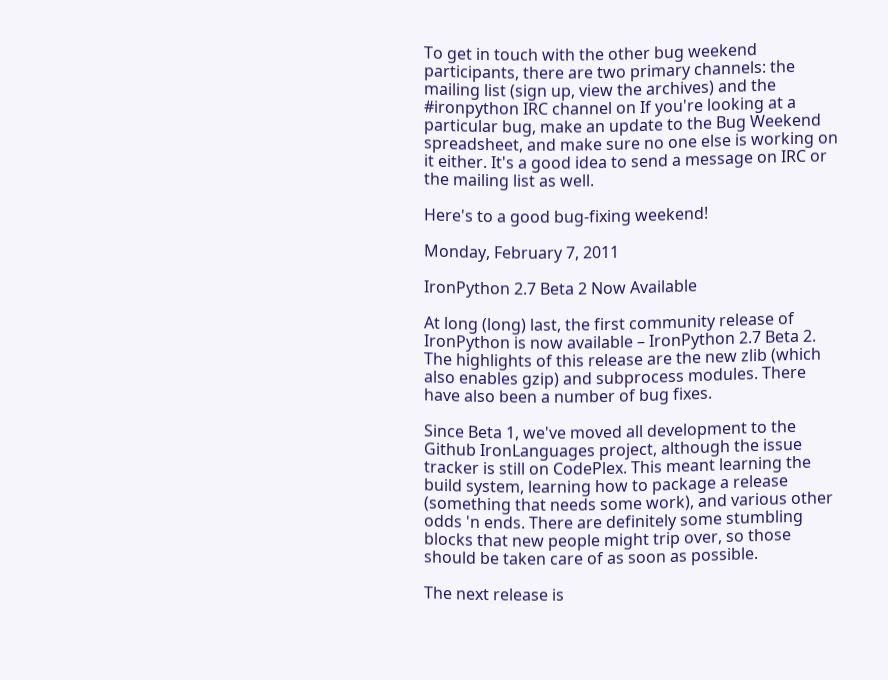To get in touch with the other bug weekend participants, there are two primary channels: the mailing list (sign up, view the archives) and the #ironpython IRC channel on If you're looking at a particular bug, make an update to the Bug Weekend spreadsheet, and make sure no one else is working on it either. It's a good idea to send a message on IRC or the mailing list as well.

Here's to a good bug-fixing weekend!

Monday, February 7, 2011

IronPython 2.7 Beta 2 Now Available

At long (long) last, the first community release of IronPython is now available – IronPython 2.7 Beta 2. The highlights of this release are the new zlib (which also enables gzip) and subprocess modules. There have also been a number of bug fixes.

Since Beta 1, we've moved all development to the Github IronLanguages project, although the issue tracker is still on CodePlex. This meant learning the build system, learning how to package a release (something that needs some work), and various other odds 'n ends. There are definitely some stumbling blocks that new people might trip over, so those should be taken care of as soon as possible.

The next release is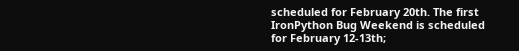scheduled for February 20th. The first IronPython Bug Weekend is scheduled for February 12-13th;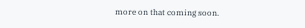more on that coming soon.